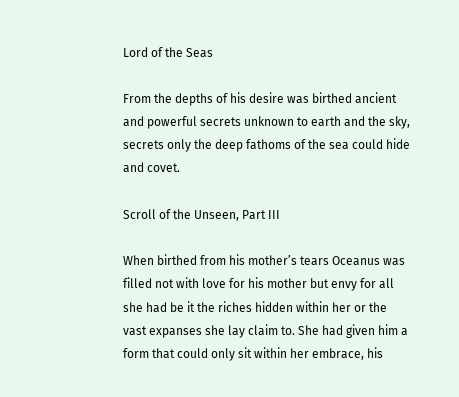Lord of the Seas

From the depths of his desire was birthed ancient and powerful secrets unknown to earth and the sky, secrets only the deep fathoms of the sea could hide and covet.

Scroll of the Unseen, Part III

When birthed from his mother’s tears Oceanus was filled not with love for his mother but envy for all she had be it the riches hidden within her or the vast expanses she lay claim to. She had given him a form that could only sit within her embrace, his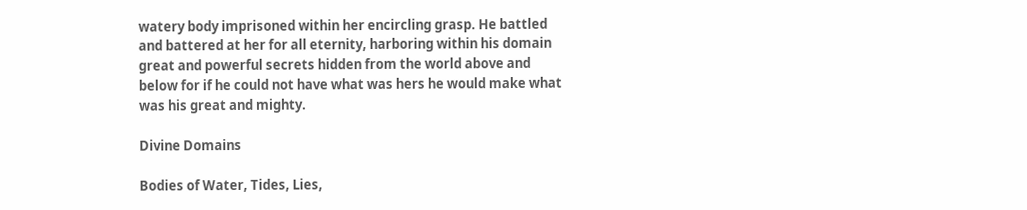watery body imprisoned within her encircling grasp. He battled and battered at her for all eternity, harboring within his domain great and powerful secrets hidden from the world above and below for if he could not have what was hers he would make what was his great and mighty.

Divine Domains

Bodies of Water, Tides, Lies,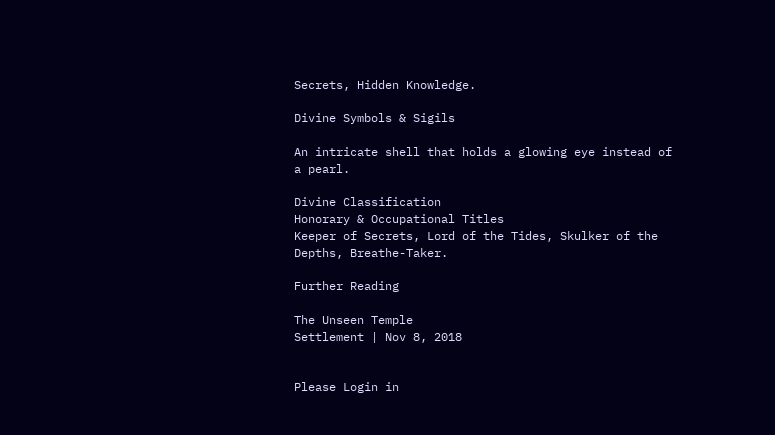Secrets, Hidden Knowledge.

Divine Symbols & Sigils

An intricate shell that holds a glowing eye instead of a pearl.

Divine Classification
Honorary & Occupational Titles
Keeper of Secrets, Lord of the Tides, Skulker of the Depths, Breathe-Taker.

Further Reading

The Unseen Temple
Settlement | Nov 8, 2018


Please Login in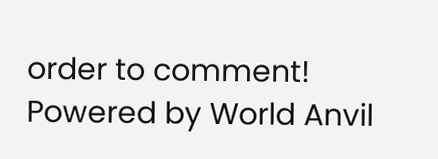order to comment!
Powered by World Anvil